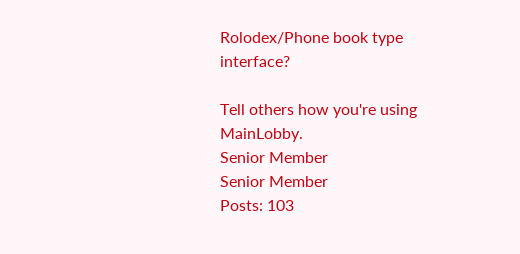Rolodex/Phone book type interface?

Tell others how you're using MainLobby.
Senior Member
Senior Member
Posts: 103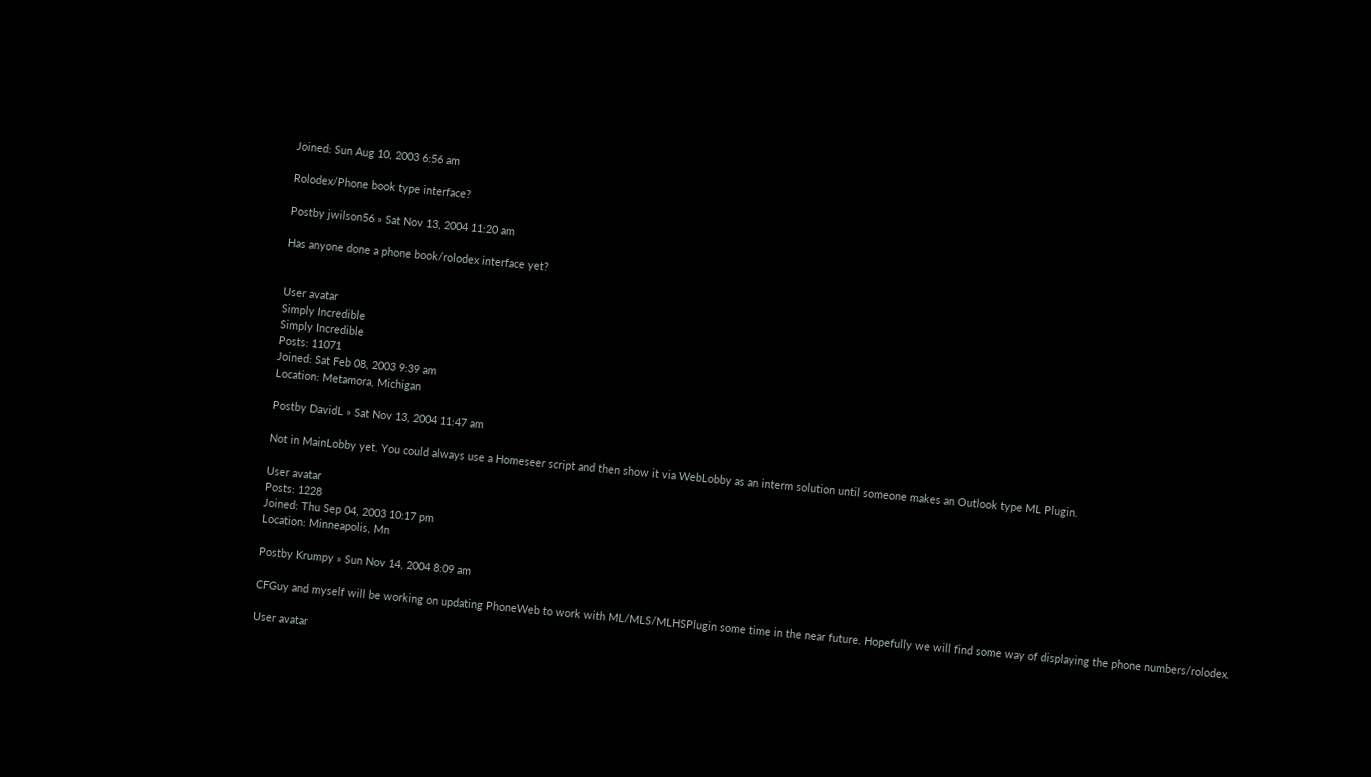Joined: Sun Aug 10, 2003 6:56 am

Rolodex/Phone book type interface?

Postby jwilson56 » Sat Nov 13, 2004 11:20 am

Has anyone done a phone book/rolodex interface yet?


User avatar
Simply Incredible
Simply Incredible
Posts: 11071
Joined: Sat Feb 08, 2003 9:39 am
Location: Metamora, Michigan

Postby DavidL » Sat Nov 13, 2004 11:47 am

Not in MainLobby yet. You could always use a Homeseer script and then show it via WebLobby as an interm solution until someone makes an Outlook type ML Plugin.

User avatar
Posts: 1228
Joined: Thu Sep 04, 2003 10:17 pm
Location: Minneapolis, Mn

Postby Krumpy » Sun Nov 14, 2004 8:09 am

CFGuy and myself will be working on updating PhoneWeb to work with ML/MLS/MLHSPlugin some time in the near future. Hopefully we will find some way of displaying the phone numbers/rolodex.

User avatar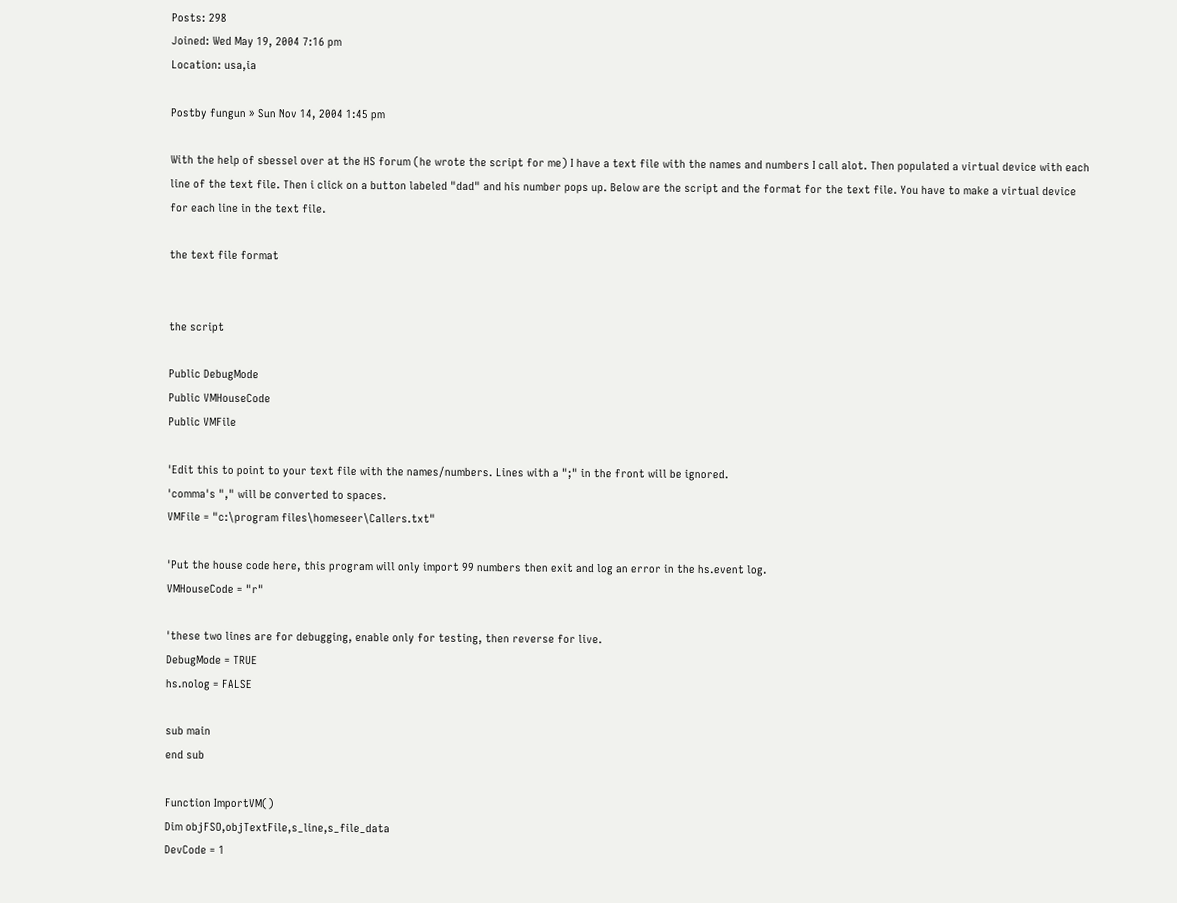Posts: 298
Joined: Wed May 19, 2004 7:16 pm
Location: usa,ia

Postby fungun » Sun Nov 14, 2004 1:45 pm

With the help of sbessel over at the HS forum (he wrote the script for me) I have a text file with the names and numbers I call alot. Then populated a virtual device with each line of the text file. Then i click on a button labeled "dad" and his number pops up. Below are the script and the format for the text file. You have to make a virtual device for each line in the text file.

the text file format


the script

Public DebugMode
Public VMHouseCode
Public VMFile

'Edit this to point to your text file with the names/numbers. Lines with a ";" in the front will be ignored.
'comma's "," will be converted to spaces.
VMFile = "c:\program files\homeseer\Callers.txt"

'Put the house code here, this program will only import 99 numbers then exit and log an error in the hs.event log.
VMHouseCode = "r"

'these two lines are for debugging, enable only for testing, then reverse for live.
DebugMode = TRUE
hs.nolog = FALSE

sub main
end sub

Function ImportVM()
Dim objFSO,objTextFile,s_line,s_file_data
DevCode = 1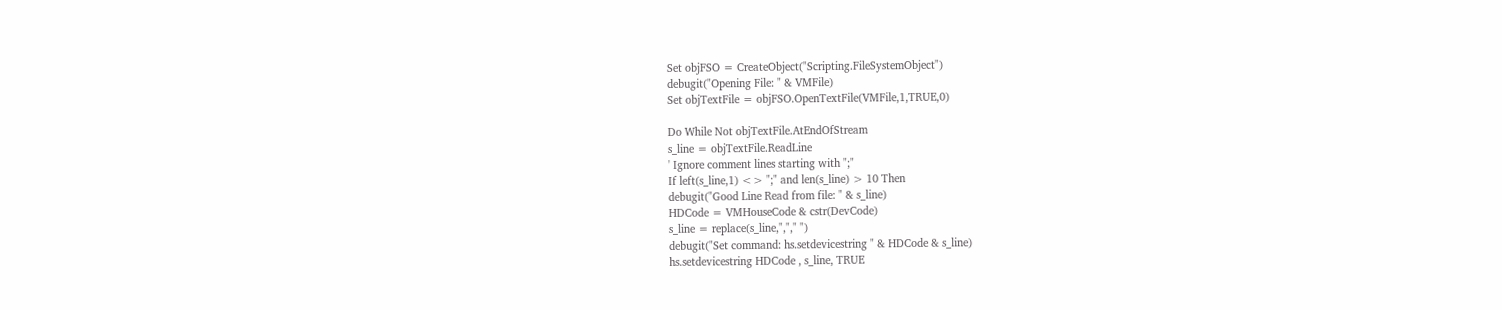Set objFSO = CreateObject("Scripting.FileSystemObject")
debugit("Opening File: " & VMFile)
Set objTextFile = objFSO.OpenTextFile(VMFile,1,TRUE,0)

Do While Not objTextFile.AtEndOfStream
s_line = objTextFile.ReadLine
' Ignore comment lines starting with ";"
If left(s_line,1) <> ";" and len(s_line) > 10 Then
debugit("Good Line Read from file: " & s_line)
HDCode = VMHouseCode & cstr(DevCode)
s_line = replace(s_line,","," ")
debugit("Set command: hs.setdevicestring " & HDCode & s_line)
hs.setdevicestring HDCode , s_line, TRUE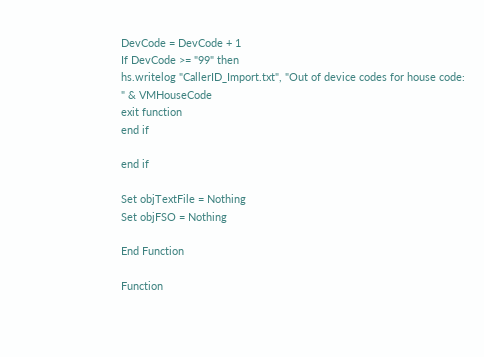DevCode = DevCode + 1
If DevCode >= "99" then
hs.writelog "CallerID_Import.txt", "Out of device codes for house code: " & VMHouseCode
exit function
end if

end if

Set objTextFile = Nothing
Set objFSO = Nothing

End Function

Function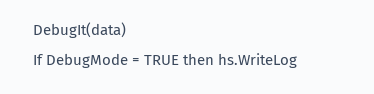DebugIt(data)
If DebugMode = TRUE then hs.WriteLog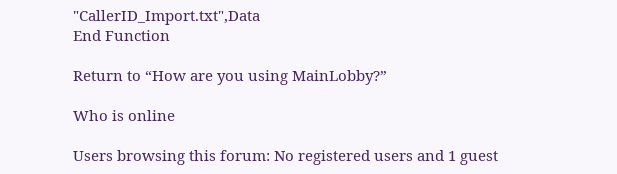"CallerID_Import.txt",Data
End Function

Return to “How are you using MainLobby?”

Who is online

Users browsing this forum: No registered users and 1 guest